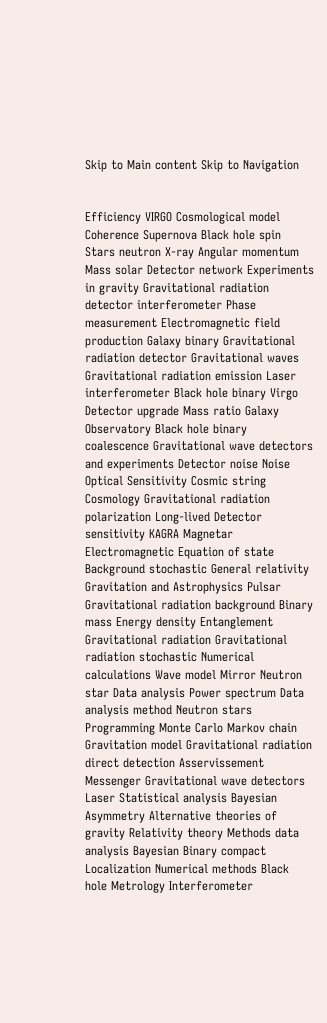Skip to Main content Skip to Navigation


Efficiency VIRGO Cosmological model Coherence Supernova Black hole spin Stars neutron X-ray Angular momentum Mass solar Detector network Experiments in gravity Gravitational radiation detector interferometer Phase measurement Electromagnetic field production Galaxy binary Gravitational radiation detector Gravitational waves Gravitational radiation emission Laser interferometer Black hole binary Virgo Detector upgrade Mass ratio Galaxy Observatory Black hole binary coalescence Gravitational wave detectors and experiments Detector noise Noise Optical Sensitivity Cosmic string Cosmology Gravitational radiation polarization Long-lived Detector sensitivity KAGRA Magnetar Electromagnetic Equation of state Background stochastic General relativity Gravitation and Astrophysics Pulsar Gravitational radiation background Binary mass Energy density Entanglement Gravitational radiation Gravitational radiation stochastic Numerical calculations Wave model Mirror Neutron star Data analysis Power spectrum Data analysis method Neutron stars Programming Monte Carlo Markov chain Gravitation model Gravitational radiation direct detection Asservissement Messenger Gravitational wave detectors Laser Statistical analysis Bayesian Asymmetry Alternative theories of gravity Relativity theory Methods data analysis Bayesian Binary compact Localization Numerical methods Black hole Metrology Interferometer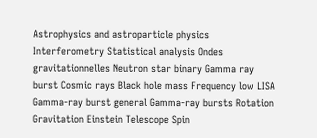Astrophysics and astroparticle physics Interferometry Statistical analysis Ondes gravitationnelles Neutron star binary Gamma ray burst Cosmic rays Black hole mass Frequency low LISA Gamma-ray burst general Gamma-ray bursts Rotation Gravitation Einstein Telescope Spin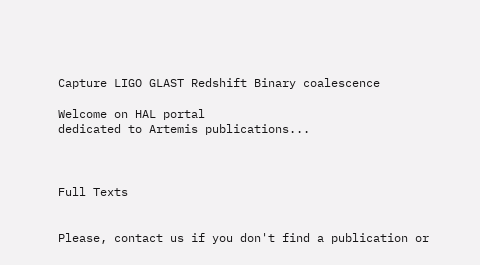Capture LIGO GLAST Redshift Binary coalescence

Welcome on HAL portal
dedicated to Artemis publications...



Full Texts


Please, contact us if you don't find a publication or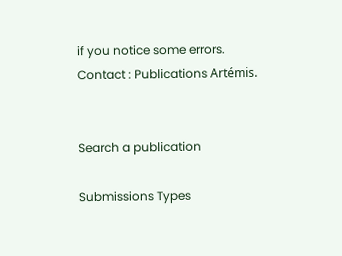if you notice some errors.
Contact : Publications Artémis.


Search a publication

Submissions Types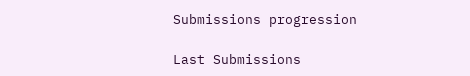Submissions progression

Last Submissions